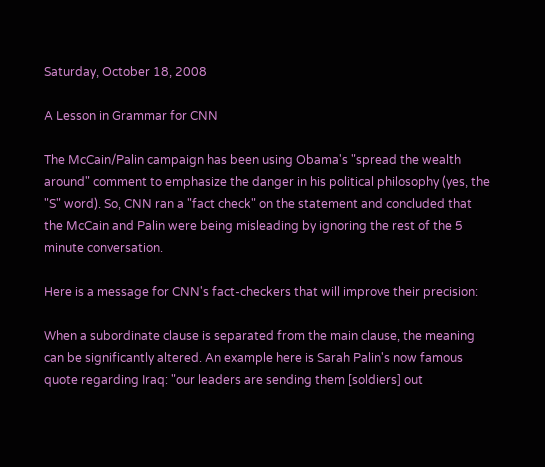Saturday, October 18, 2008

A Lesson in Grammar for CNN

The McCain/Palin campaign has been using Obama's "spread the wealth around" comment to emphasize the danger in his political philosophy (yes, the "S" word). So, CNN ran a "fact check" on the statement and concluded that the McCain and Palin were being misleading by ignoring the rest of the 5 minute conversation.

Here is a message for CNN's fact-checkers that will improve their precision:

When a subordinate clause is separated from the main clause, the meaning can be significantly altered. An example here is Sarah Palin's now famous quote regarding Iraq: "our leaders are sending them [soldiers] out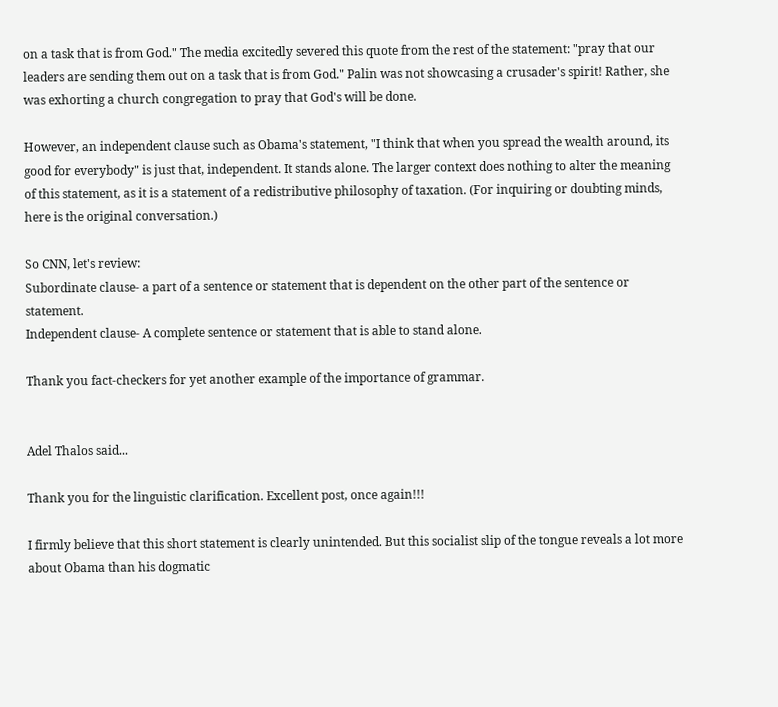on a task that is from God." The media excitedly severed this quote from the rest of the statement: "pray that our leaders are sending them out on a task that is from God." Palin was not showcasing a crusader's spirit! Rather, she was exhorting a church congregation to pray that God's will be done.

However, an independent clause such as Obama's statement, "I think that when you spread the wealth around, its good for everybody" is just that, independent. It stands alone. The larger context does nothing to alter the meaning of this statement, as it is a statement of a redistributive philosophy of taxation. (For inquiring or doubting minds, here is the original conversation.)

So CNN, let's review:
Subordinate clause- a part of a sentence or statement that is dependent on the other part of the sentence or statement.
Independent clause- A complete sentence or statement that is able to stand alone.

Thank you fact-checkers for yet another example of the importance of grammar.


Adel Thalos said...

Thank you for the linguistic clarification. Excellent post, once again!!!

I firmly believe that this short statement is clearly unintended. But this socialist slip of the tongue reveals a lot more about Obama than his dogmatic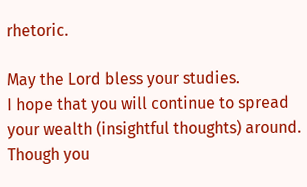rhetoric.

May the Lord bless your studies.
I hope that you will continue to spread your wealth (insightful thoughts) around. Though you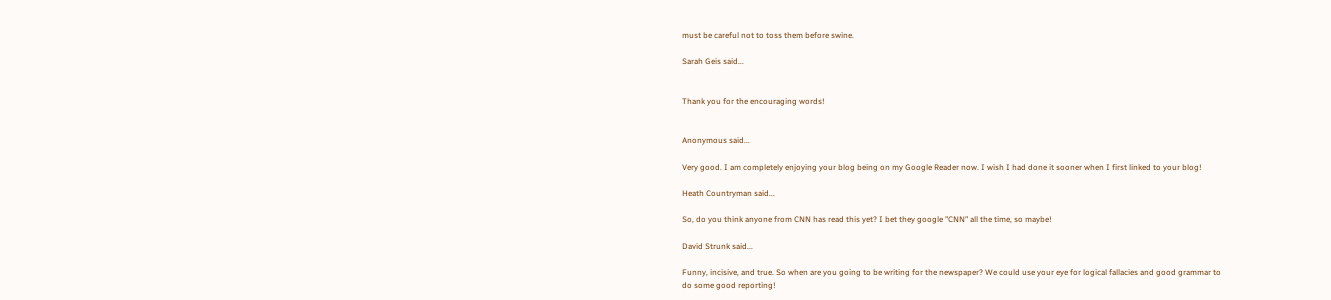must be careful not to toss them before swine.

Sarah Geis said...


Thank you for the encouraging words!


Anonymous said...

Very good. I am completely enjoying your blog being on my Google Reader now. I wish I had done it sooner when I first linked to your blog!

Heath Countryman said...

So, do you think anyone from CNN has read this yet? I bet they google "CNN" all the time, so maybe!

David Strunk said...

Funny, incisive, and true. So when are you going to be writing for the newspaper? We could use your eye for logical fallacies and good grammar to do some good reporting!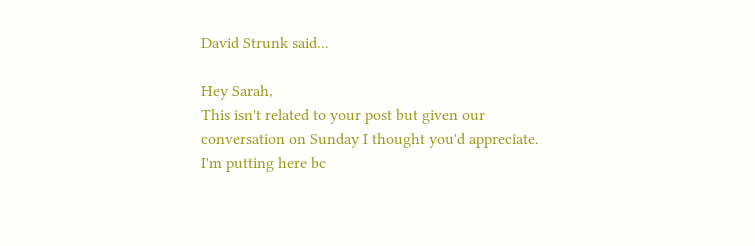David Strunk said...

Hey Sarah,
This isn't related to your post but given our conversation on Sunday I thought you'd appreciate. I'm putting here bc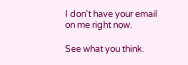I don't have your email on me right now.

See what you think.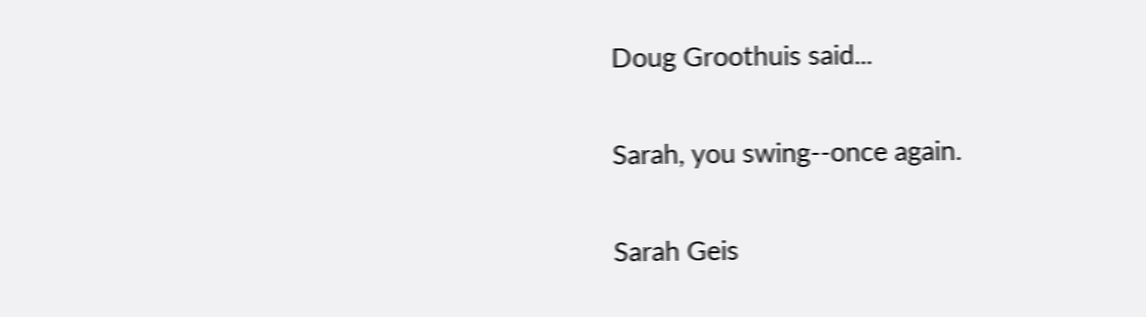Doug Groothuis said...

Sarah, you swing--once again.

Sarah Geis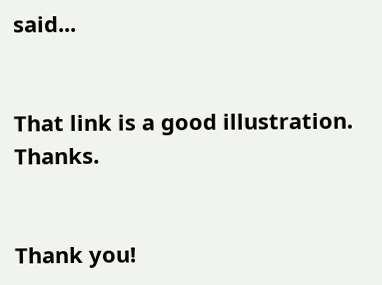said...


That link is a good illustration. Thanks.


Thank you!